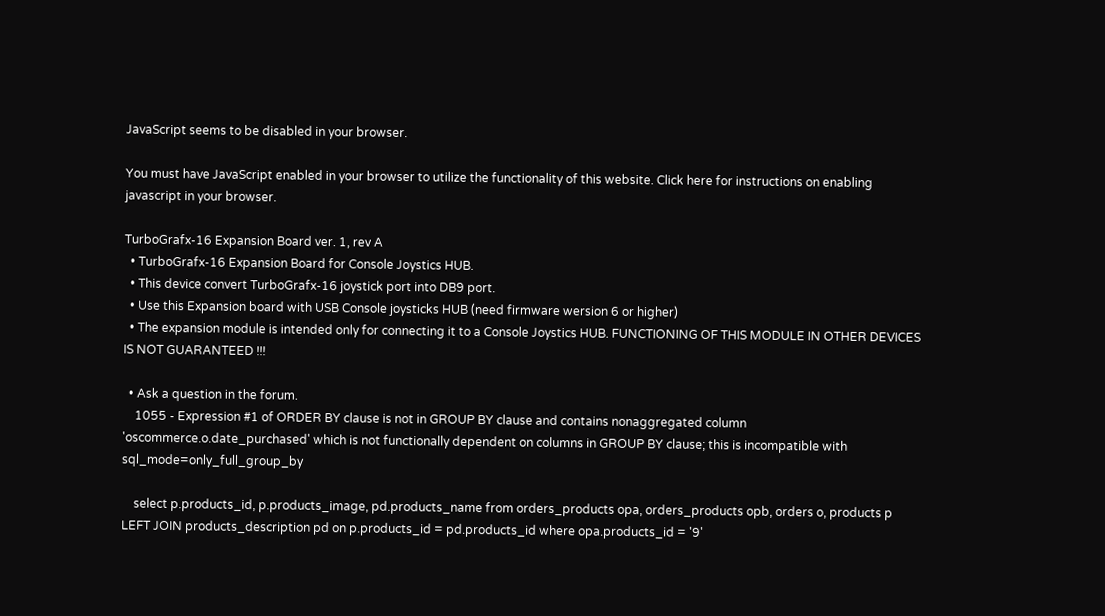JavaScript seems to be disabled in your browser.

You must have JavaScript enabled in your browser to utilize the functionality of this website. Click here for instructions on enabling javascript in your browser.

TurboGrafx-16 Expansion Board ver. 1, rev A
  • TurboGrafx-16 Expansion Board for Console Joystics HUB.
  • This device convert TurboGrafx-16 joystick port into DB9 port.
  • Use this Expansion board with USB Console joysticks HUB (need firmware wersion 6 or higher)
  • The expansion module is intended only for connecting it to a Console Joystics HUB. FUNCTIONING OF THIS MODULE IN OTHER DEVICES IS NOT GUARANTEED !!!

  • Ask a question in the forum.
    1055 - Expression #1 of ORDER BY clause is not in GROUP BY clause and contains nonaggregated column 'oscommerce.o.date_purchased' which is not functionally dependent on columns in GROUP BY clause; this is incompatible with sql_mode=only_full_group_by

    select p.products_id, p.products_image, pd.products_name from orders_products opa, orders_products opb, orders o, products p LEFT JOIN products_description pd on p.products_id = pd.products_id where opa.products_id = '9'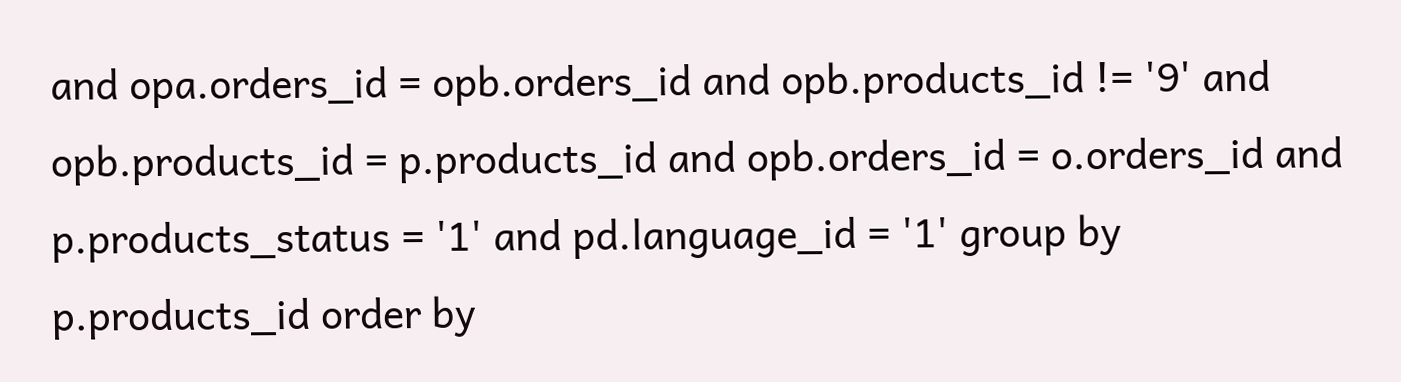and opa.orders_id = opb.orders_id and opb.products_id != '9' and opb.products_id = p.products_id and opb.orders_id = o.orders_id and p.products_status = '1' and pd.language_id = '1' group by p.products_id order by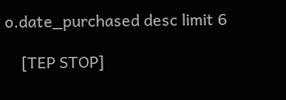o.date_purchased desc limit 6

    [TEP STOP]